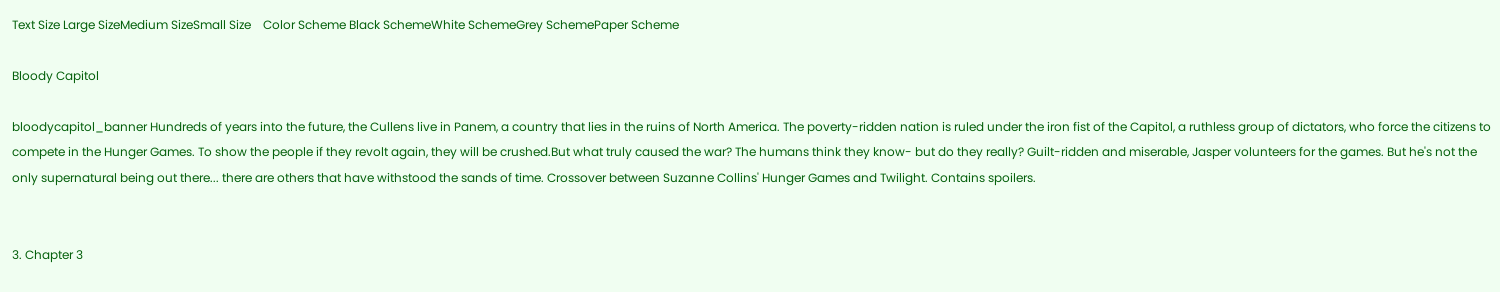Text Size Large SizeMedium SizeSmall Size    Color Scheme Black SchemeWhite SchemeGrey SchemePaper Scheme

Bloody Capitol

bloodycapitol_banner Hundreds of years into the future, the Cullens live in Panem, a country that lies in the ruins of North America. The poverty-ridden nation is ruled under the iron fist of the Capitol, a ruthless group of dictators, who force the citizens to compete in the Hunger Games. To show the people if they revolt again, they will be crushed.But what truly caused the war? The humans think they know- but do they really? Guilt-ridden and miserable, Jasper volunteers for the games. But he's not the only supernatural being out there... there are others that have withstood the sands of time. Crossover between Suzanne Collins' Hunger Games and Twilight. Contains spoilers.


3. Chapter 3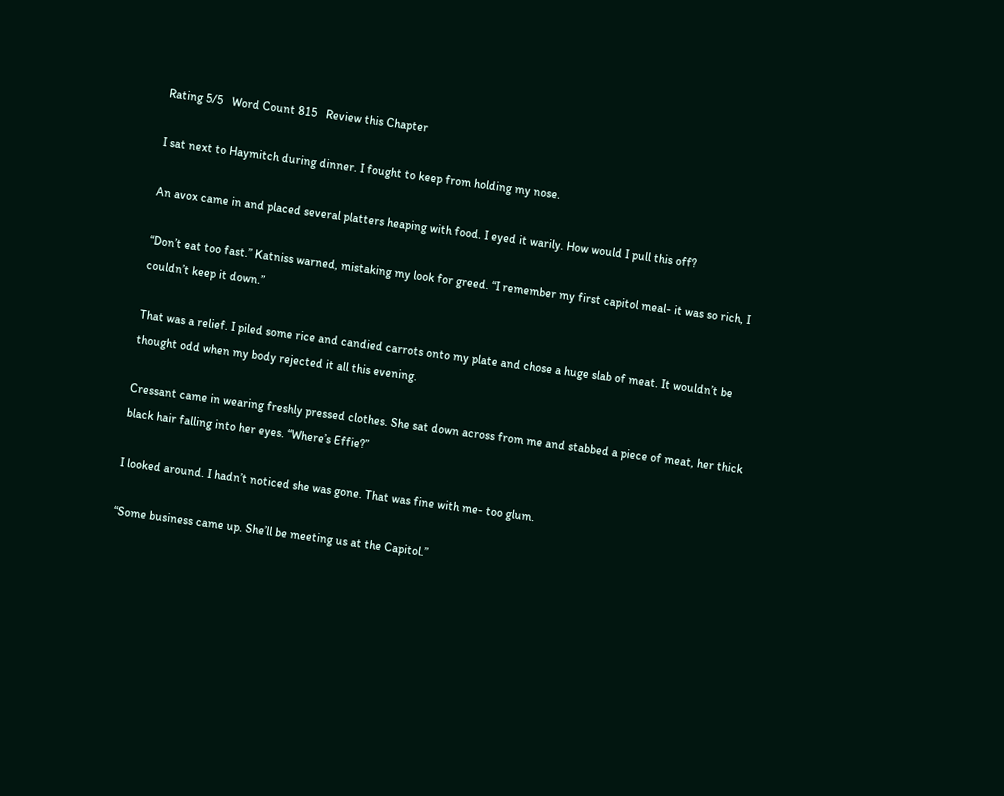Rating 5/5   Word Count 815   Review this Chapter

I sat next to Haymitch during dinner. I fought to keep from holding my nose.

An avox came in and placed several platters heaping with food. I eyed it warily. How would I pull this off?

“Don’t eat too fast.” Katniss warned, mistaking my look for greed. “I remember my first capitol meal- it was so rich, I couldn’t keep it down.”

That was a relief. I piled some rice and candied carrots onto my plate and chose a huge slab of meat. It wouldn’t be thought odd when my body rejected it all this evening.

Cressant came in wearing freshly pressed clothes. She sat down across from me and stabbed a piece of meat, her thick black hair falling into her eyes. “Where’s Effie?”

I looked around. I hadn’t noticed she was gone. That was fine with me- too glum.

“Some business came up. She’ll be meeting us at the Capitol.”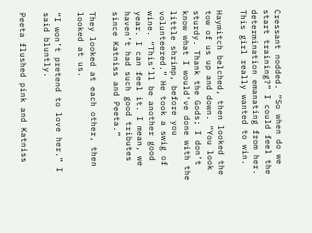Cressant nodded. “So when do we start training?” I could feel the determination emanating from her. This girl really wanted to win.

Haymitch belched, then looked the tow of us up and down. “You look sturdy. Thank the Gods; I don’t know what I would’ve done with the little shrimp, before you volunteered.” He took a swig of wine. “This’ll be another good year. I can feel it. I mean, we haven’t had such good tributes since Katniss and Peeta.”

They looked at each other, then looked at us.

“I won’t pretend to love her.” I said bluntly.

Peeta flushed pink and Katniss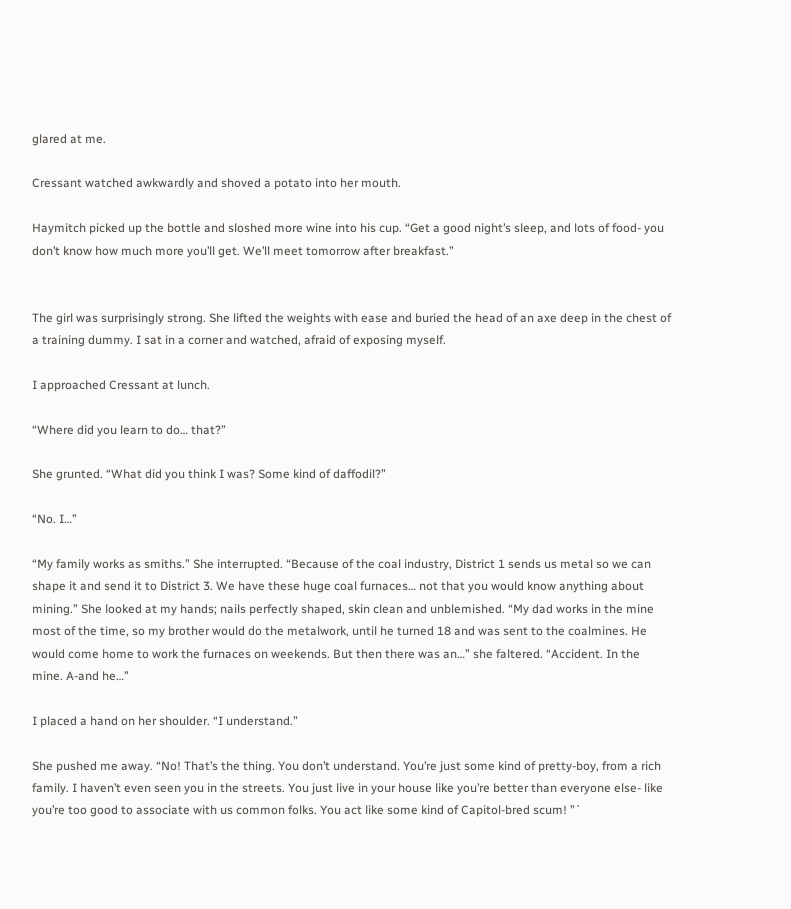glared at me.

Cressant watched awkwardly and shoved a potato into her mouth.

Haymitch picked up the bottle and sloshed more wine into his cup. “Get a good night’s sleep, and lots of food- you don’t know how much more you’ll get. We’ll meet tomorrow after breakfast.”


The girl was surprisingly strong. She lifted the weights with ease and buried the head of an axe deep in the chest of a training dummy. I sat in a corner and watched, afraid of exposing myself.

I approached Cressant at lunch.

“Where did you learn to do… that?”

She grunted. “What did you think I was? Some kind of daffodil?”

“No. I…”

“My family works as smiths.” She interrupted. “Because of the coal industry, District 1 sends us metal so we can shape it and send it to District 3. We have these huge coal furnaces… not that you would know anything about mining.” She looked at my hands; nails perfectly shaped, skin clean and unblemished. “My dad works in the mine most of the time, so my brother would do the metalwork, until he turned 18 and was sent to the coalmines. He would come home to work the furnaces on weekends. But then there was an…” she faltered. “Accident. In the mine. A-and he…”

I placed a hand on her shoulder. “I understand.”

She pushed me away. “No! That’s the thing. You don’t understand. You’re just some kind of pretty-boy, from a rich family. I haven’t even seen you in the streets. You just live in your house like you’re better than everyone else- like you’re too good to associate with us common folks. You act like some kind of Capitol-bred scum! ”`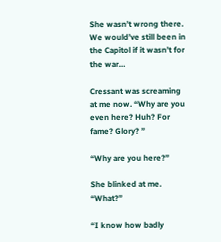She wasn’t wrong there. We would’ve still been in the Capitol if it wasn’t for the war…

Cressant was screaming at me now. “Why are you even here? Huh? For fame? Glory? ”

“Why are you here?”

She blinked at me. “What?”

“I know how badly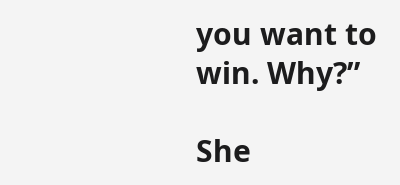you want to win. Why?”

She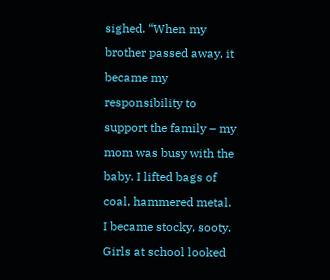sighed. “When my brother passed away, it became my responsibility to support the family – my mom was busy with the baby. I lifted bags of coal, hammered metal. I became stocky, sooty. Girls at school looked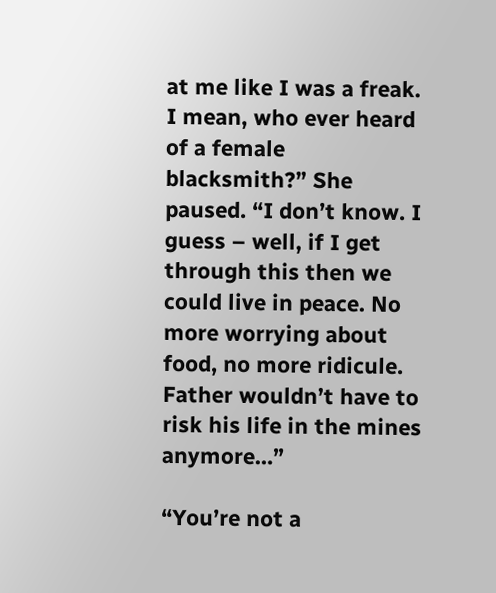at me like I was a freak. I mean, who ever heard of a female blacksmith?” She paused. “I don’t know. I guess – well, if I get through this then we could live in peace. No more worrying about food, no more ridicule. Father wouldn’t have to risk his life in the mines anymore…”

“You’re not a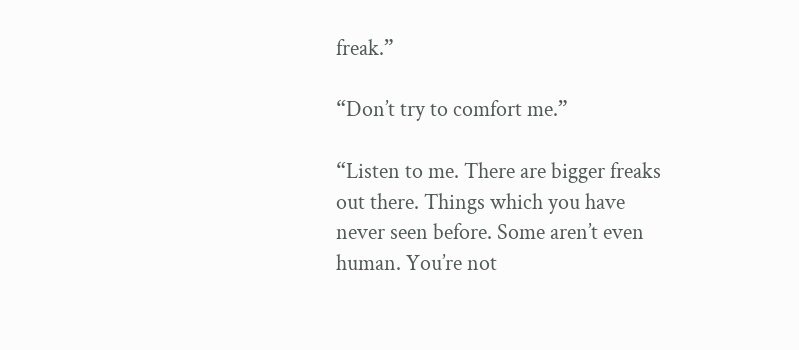freak.”

“Don’t try to comfort me.”

“Listen to me. There are bigger freaks out there. Things which you have never seen before. Some aren’t even human. You’re not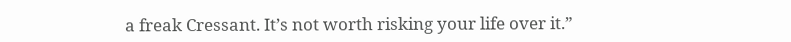a freak Cressant. It’s not worth risking your life over it.”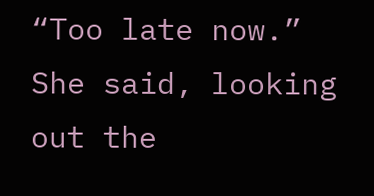“Too late now.” She said, looking out the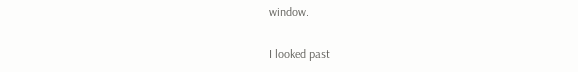window.

I looked past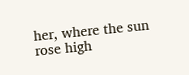her, where the sun rose high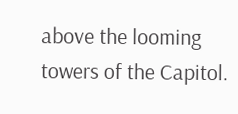above the looming towers of the Capitol.